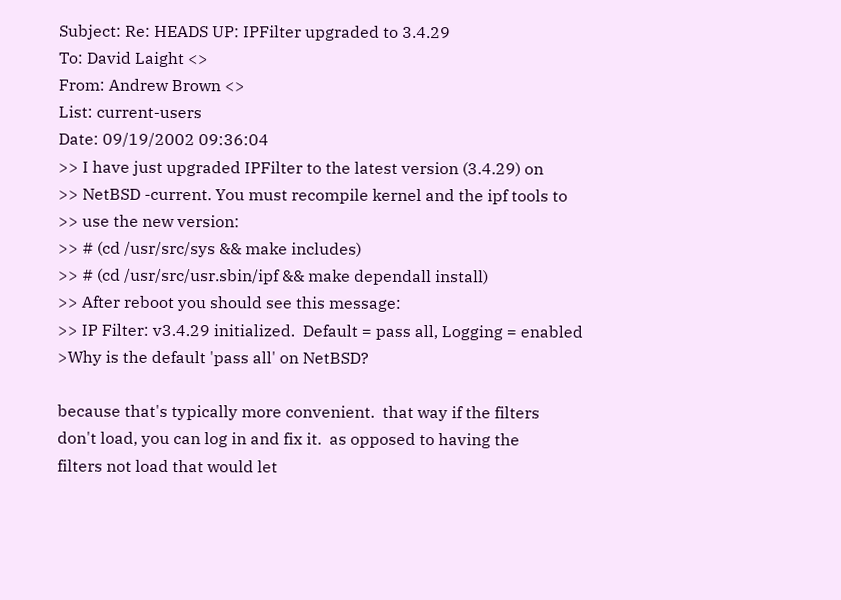Subject: Re: HEADS UP: IPFilter upgraded to 3.4.29
To: David Laight <>
From: Andrew Brown <>
List: current-users
Date: 09/19/2002 09:36:04
>> I have just upgraded IPFilter to the latest version (3.4.29) on
>> NetBSD -current. You must recompile kernel and the ipf tools to
>> use the new version:
>> # (cd /usr/src/sys && make includes)
>> # (cd /usr/src/usr.sbin/ipf && make dependall install)
>> After reboot you should see this message:
>> IP Filter: v3.4.29 initialized.  Default = pass all, Logging = enabled
>Why is the default 'pass all' on NetBSD?

because that's typically more convenient.  that way if the filters
don't load, you can log in and fix it.  as opposed to having the
filters not load that would let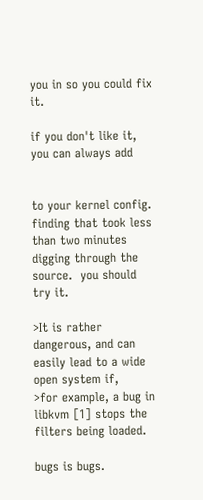you in so you could fix it.

if you don't like it, you can always add


to your kernel config.  finding that took less than two minutes
digging through the source.  you should try it.

>It is rather dangerous, and can easily lead to a wide open system if,
>for example, a bug in libkvm [1] stops the filters being loaded.

bugs is bugs.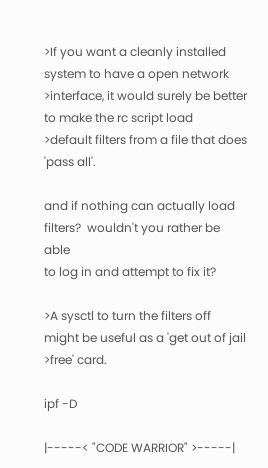>If you want a cleanly installed system to have a open network
>interface, it would surely be better to make the rc script load
>default filters from a file that does 'pass all'.

and if nothing can actually load filters?  wouldn't you rather be able
to log in and attempt to fix it?

>A sysctl to turn the filters off might be useful as a 'get out of jail
>free' card.

ipf -D

|-----< "CODE WARRIOR" >-----|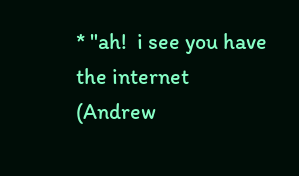* "ah!  i see you have the internet (Andrew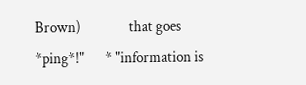Brown)                that goes *ping*!"       * "information is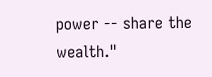power -- share the wealth."